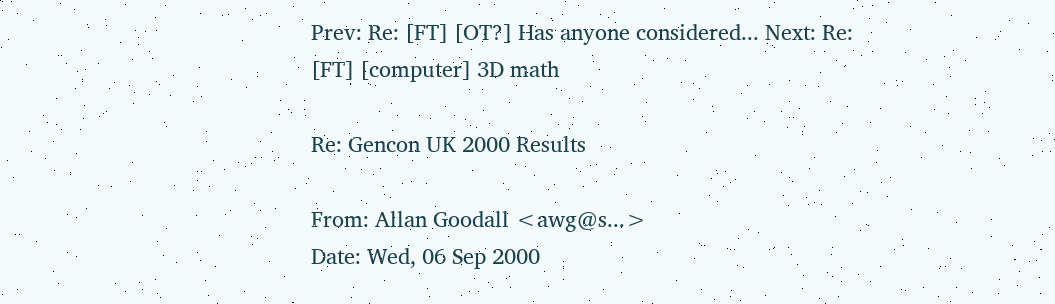Prev: Re: [FT] [OT?] Has anyone considered... Next: Re: [FT] [computer] 3D math

Re: Gencon UK 2000 Results

From: Allan Goodall <awg@s...>
Date: Wed, 06 Sep 2000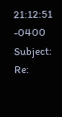21:12:51 -0400
Subject: Re: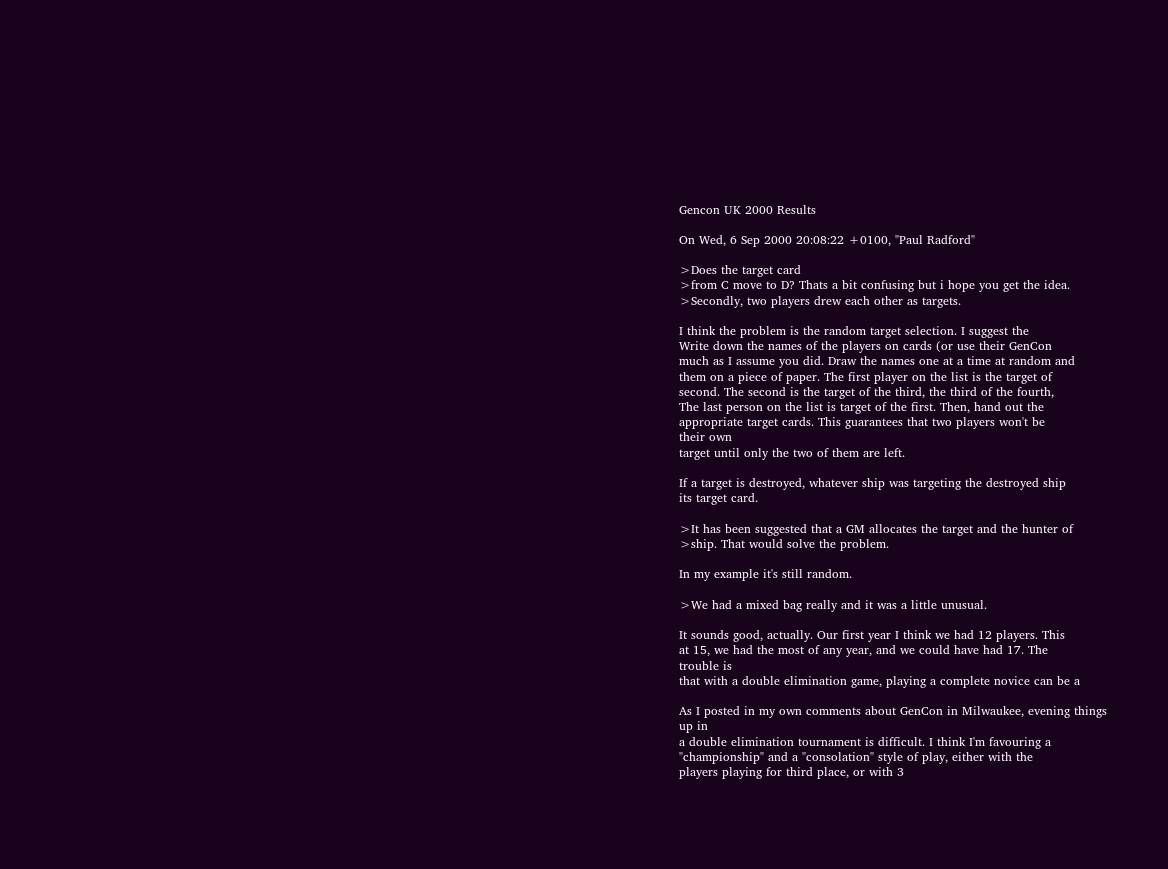Gencon UK 2000 Results

On Wed, 6 Sep 2000 20:08:22 +0100, "Paul Radford"

>Does the target card
>from C move to D? Thats a bit confusing but i hope you get the idea.
>Secondly, two players drew each other as targets.

I think the problem is the random target selection. I suggest the
Write down the names of the players on cards (or use their GenCon
much as I assume you did. Draw the names one at a time at random and
them on a piece of paper. The first player on the list is the target of
second. The second is the target of the third, the third of the fourth,
The last person on the list is target of the first. Then, hand out the
appropriate target cards. This guarantees that two players won't be
their own
target until only the two of them are left.

If a target is destroyed, whatever ship was targeting the destroyed ship
its target card.

>It has been suggested that a GM allocates the target and the hunter of
>ship. That would solve the problem.

In my example it's still random.

>We had a mixed bag really and it was a little unusual.

It sounds good, actually. Our first year I think we had 12 players. This
at 15, we had the most of any year, and we could have had 17. The
trouble is
that with a double elimination game, playing a complete novice can be a

As I posted in my own comments about GenCon in Milwaukee, evening things
up in
a double elimination tournament is difficult. I think I'm favouring a
"championship" and a "consolation" style of play, either with the
players playing for third place, or with 3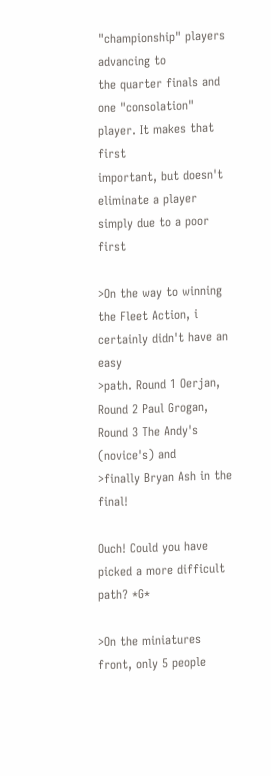"championship" players
advancing to
the quarter finals and one "consolation" player. It makes that first
important, but doesn't eliminate a player simply due to a poor first

>On the way to winning the Fleet Action, i certainly didn't have an easy
>path. Round 1 Oerjan, Round 2 Paul Grogan, Round 3 The Andy's
(novice's) and
>finally Bryan Ash in the final!

Ouch! Could you have picked a more difficult path? *G*

>On the miniatures front, only 5 people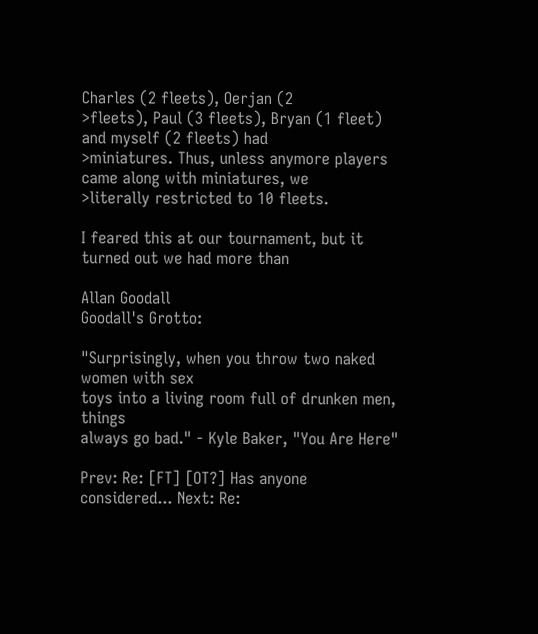Charles (2 fleets), Oerjan (2
>fleets), Paul (3 fleets), Bryan (1 fleet) and myself (2 fleets) had
>miniatures. Thus, unless anymore players came along with miniatures, we
>literally restricted to 10 fleets.

I feared this at our tournament, but it turned out we had more than

Allan Goodall
Goodall's Grotto:

"Surprisingly, when you throw two naked women with sex
toys into a living room full of drunken men, things
always go bad." - Kyle Baker, "You Are Here"

Prev: Re: [FT] [OT?] Has anyone considered... Next: Re: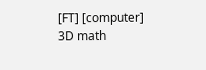[FT] [computer] 3D math